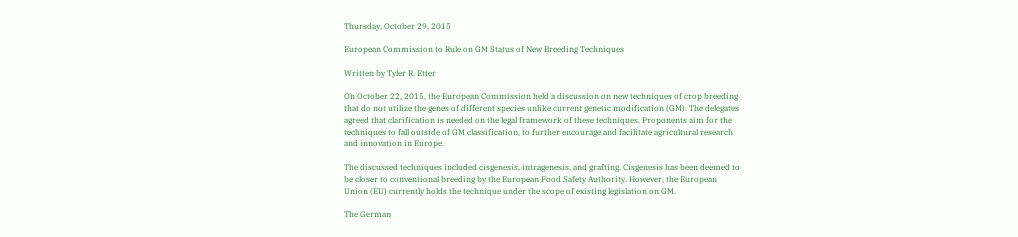Thursday, October 29, 2015

European Commission to Rule on GM Status of New Breeding Techniques

Written by Tyler R. Etter

On October 22, 2015, the European Commission held a discussion on new techniques of crop breeding
that do not utilize the genes of different species unlike current genetic modification (GM). The delegates
agreed that clarification is needed on the legal framework of these techniques. Proponents aim for the
techniques to fall outside of GM classification, to further encourage and facilitate agricultural research
and innovation in Europe.

The discussed techniques included cisgenesis, intragenesis, and grafting. Cisgenesis has been deemed to
be closer to conventional breeding by the European Food Safety Authority. However, the European
Union (EU) currently holds the technique under the scope of existing legislation on GM.

The German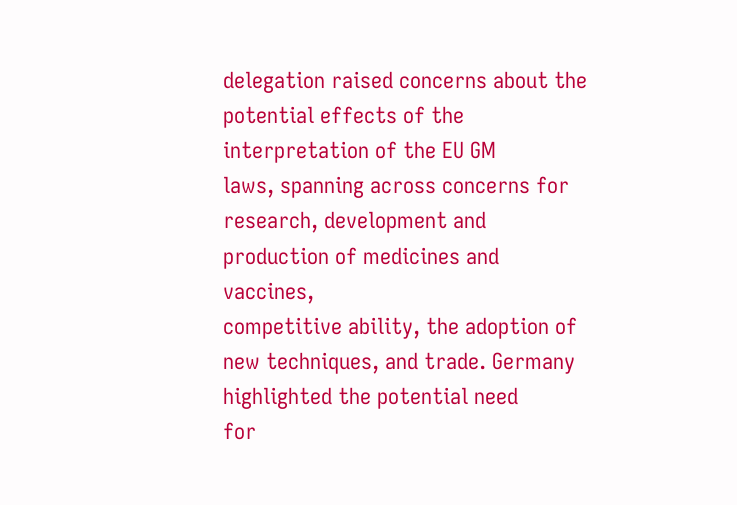delegation raised concerns about the potential effects of the interpretation of the EU GM
laws, spanning across concerns for research, development and production of medicines and vaccines,
competitive ability, the adoption of new techniques, and trade. Germany highlighted the potential need
for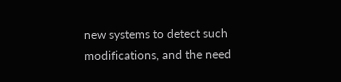new systems to detect such modifications, and the need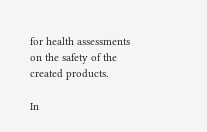for health assessments on the safety of the
created products.

In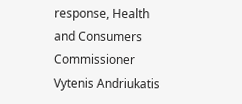response, Health and Consumers Commissioner Vytenis Andriukatis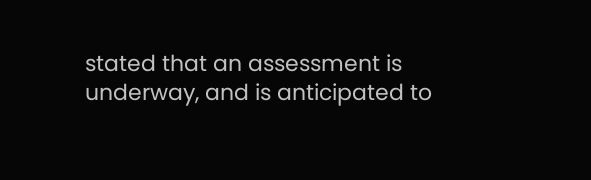stated that an assessment is
underway, and is anticipated to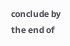conclude by the end of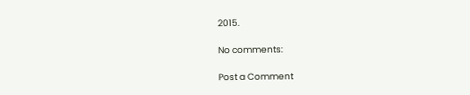2015.

No comments:

Post a Comment